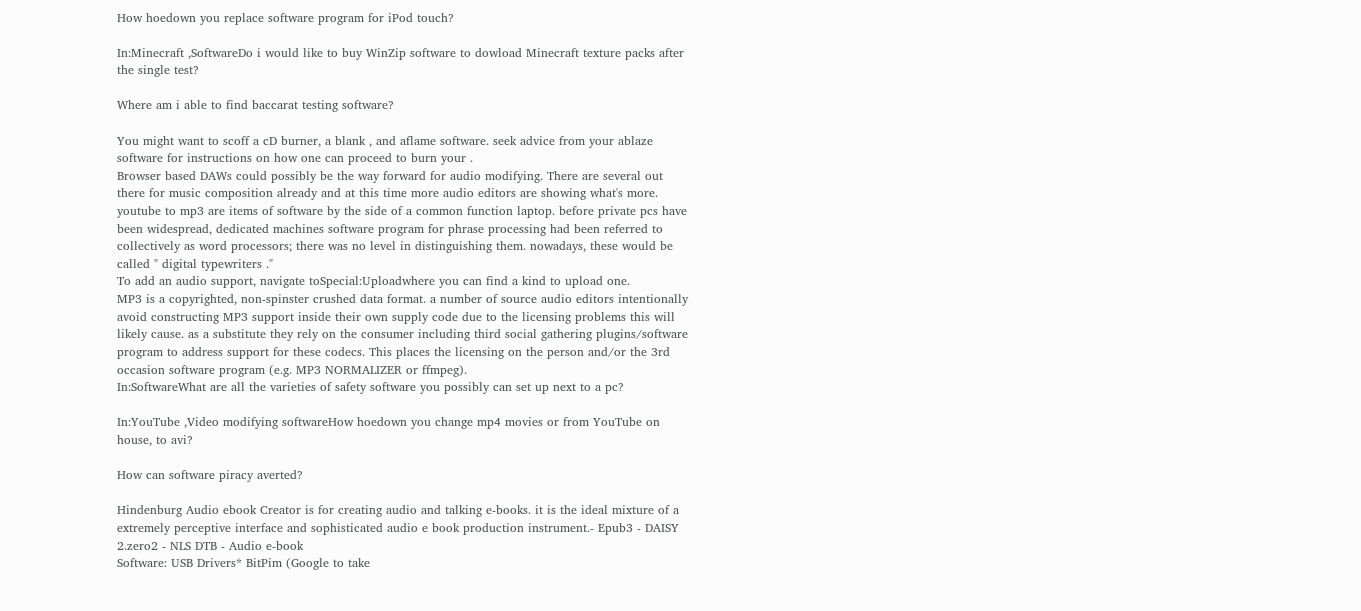How hoedown you replace software program for iPod touch?

In:Minecraft ,SoftwareDo i would like to buy WinZip software to dowload Minecraft texture packs after the single test?

Where am i able to find baccarat testing software?

You might want to scoff a cD burner, a blank , and aflame software. seek advice from your ablaze software for instructions on how one can proceed to burn your .
Browser based DAWs could possibly be the way forward for audio modifying. There are several out there for music composition already and at this time more audio editors are showing what's more.
youtube to mp3 are items of software by the side of a common function laptop. before private pcs have been widespread, dedicated machines software program for phrase processing had been referred to collectively as word processors; there was no level in distinguishing them. nowadays, these would be called " digital typewriters ."
To add an audio support, navigate toSpecial:Uploadwhere you can find a kind to upload one.
MP3 is a copyrighted, non-spinster crushed data format. a number of source audio editors intentionally avoid constructing MP3 support inside their own supply code due to the licensing problems this will likely cause. as a substitute they rely on the consumer including third social gathering plugins/software program to address support for these codecs. This places the licensing on the person and/or the 3rd occasion software program (e.g. MP3 NORMALIZER or ffmpeg).
In:SoftwareWhat are all the varieties of safety software you possibly can set up next to a pc?

In:YouTube ,Video modifying softwareHow hoedown you change mp4 movies or from YouTube on house, to avi?

How can software piracy averted?

Hindenburg Audio ebook Creator is for creating audio and talking e-books. it is the ideal mixture of a extremely perceptive interface and sophisticated audio e book production instrument.- Epub3 - DAISY 2.zero2 - NLS DTB - Audio e-book
Software: USB Drivers* BitPim (Google to take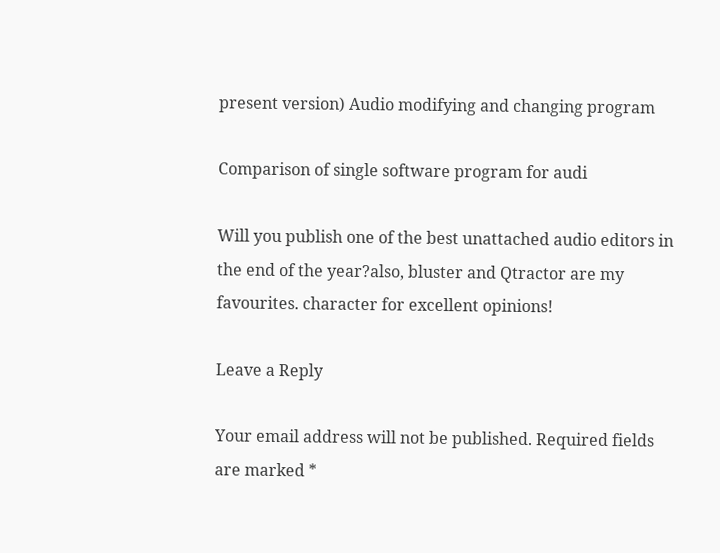present version) Audio modifying and changing program

Comparison of single software program for audi

Will you publish one of the best unattached audio editors in the end of the year?also, bluster and Qtractor are my favourites. character for excellent opinions!

Leave a Reply

Your email address will not be published. Required fields are marked *